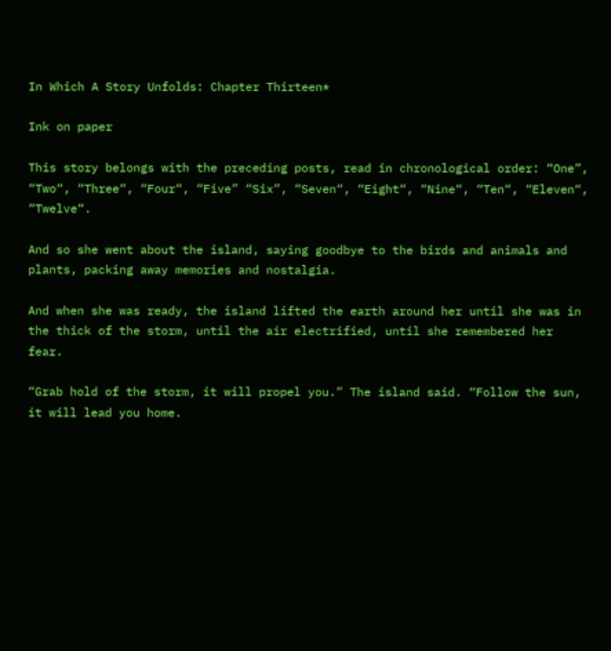In Which A Story Unfolds: Chapter Thirteen*

Ink on paper

This story belongs with the preceding posts, read in chronological order: “One”, “Two“, “Three“, “Four“, “Five” “Six”, “Seven“, “Eight“, “Nine“, “Ten“, “Eleven“, “Twelve“.

And so she went about the island, saying goodbye to the birds and animals and plants, packing away memories and nostalgia.

And when she was ready, the island lifted the earth around her until she was in the thick of the storm, until the air electrified, until she remembered her fear.

“Grab hold of the storm, it will propel you.” The island said. “Follow the sun, it will lead you home.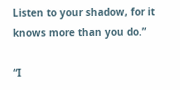Listen to your shadow, for it knows more than you do.”

“I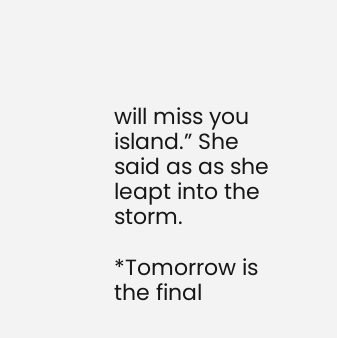will miss you island.” She said as as she leapt into the storm.

*Tomorrow is the final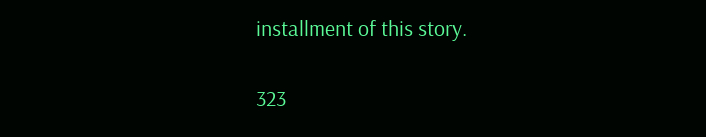installment of this story.

323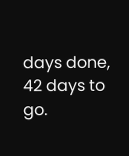days done, 42 days to go.